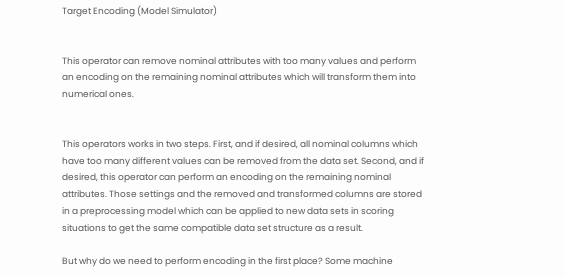Target Encoding (Model Simulator)


This operator can remove nominal attributes with too many values and perform an encoding on the remaining nominal attributes which will transform them into numerical ones.


This operators works in two steps. First, and if desired, all nominal columns which have too many different values can be removed from the data set. Second, and if desired, this operator can perform an encoding on the remaining nominal attributes. Those settings and the removed and transformed columns are stored in a preprocessing model which can be applied to new data sets in scoring situations to get the same compatible data set structure as a result.

But why do we need to perform encoding in the first place? Some machine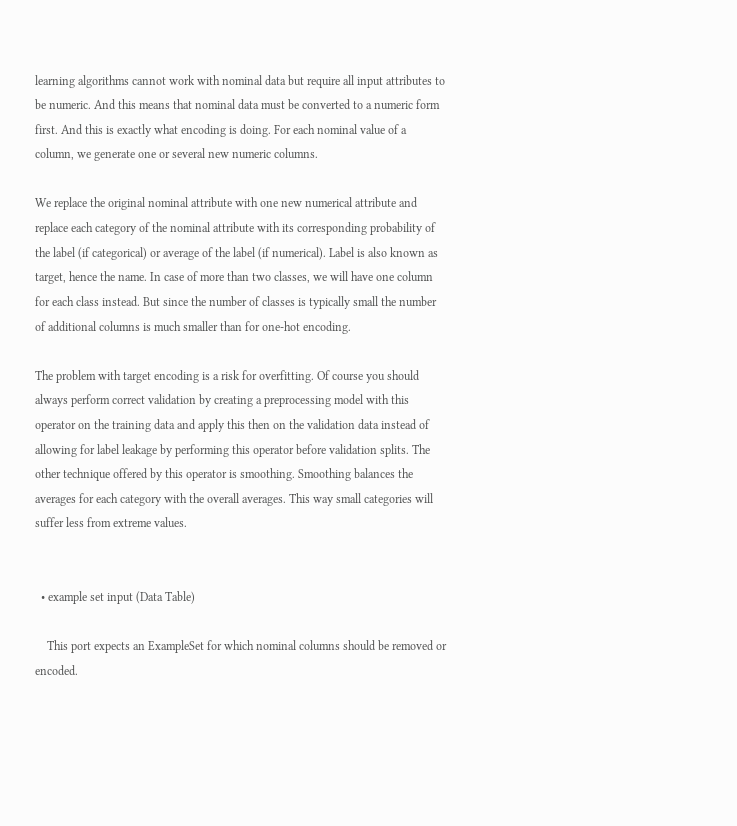learning algorithms cannot work with nominal data but require all input attributes to be numeric. And this means that nominal data must be converted to a numeric form first. And this is exactly what encoding is doing. For each nominal value of a column, we generate one or several new numeric columns.

We replace the original nominal attribute with one new numerical attribute and replace each category of the nominal attribute with its corresponding probability of the label (if categorical) or average of the label (if numerical). Label is also known as target, hence the name. In case of more than two classes, we will have one column for each class instead. But since the number of classes is typically small the number of additional columns is much smaller than for one-hot encoding.

The problem with target encoding is a risk for overfitting. Of course you should always perform correct validation by creating a preprocessing model with this operator on the training data and apply this then on the validation data instead of allowing for label leakage by performing this operator before validation splits. The other technique offered by this operator is smoothing. Smoothing balances the averages for each category with the overall averages. This way small categories will suffer less from extreme values.


  • example set input (Data Table)

    This port expects an ExampleSet for which nominal columns should be removed or encoded.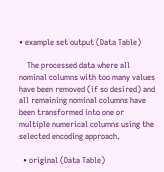• example set output (Data Table)

    The processed data where all nominal columns with too many values have been removed (if so desired) and all remaining nominal columns have been transformed into one or multiple numerical columns using the selected encoding approach.

  • original (Data Table)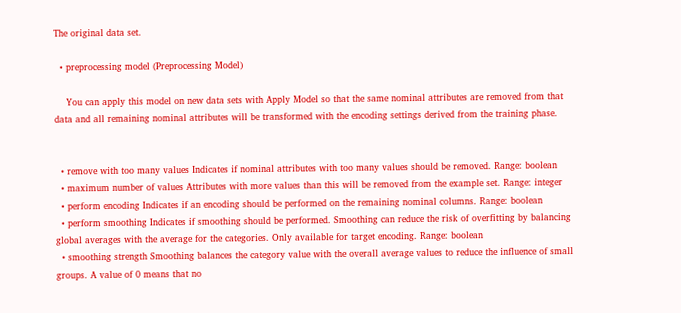The original data set.

  • preprocessing model (Preprocessing Model)

    You can apply this model on new data sets with Apply Model so that the same nominal attributes are removed from that data and all remaining nominal attributes will be transformed with the encoding settings derived from the training phase.


  • remove with too many values Indicates if nominal attributes with too many values should be removed. Range: boolean
  • maximum number of values Attributes with more values than this will be removed from the example set. Range: integer
  • perform encoding Indicates if an encoding should be performed on the remaining nominal columns. Range: boolean
  • perform smoothing Indicates if smoothing should be performed. Smoothing can reduce the risk of overfitting by balancing global averages with the average for the categories. Only available for target encoding. Range: boolean
  • smoothing strength Smoothing balances the category value with the overall average values to reduce the influence of small groups. A value of 0 means that no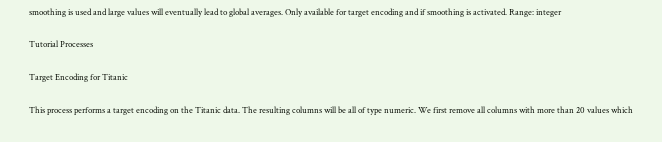smoothing is used and large values will eventually lead to global averages. Only available for target encoding and if smoothing is activated. Range: integer

Tutorial Processes

Target Encoding for Titanic

This process performs a target encoding on the Titanic data. The resulting columns will be all of type numeric. We first remove all columns with more than 20 values which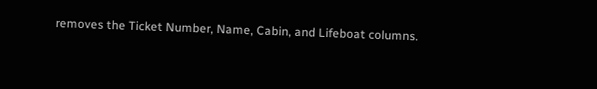removes the Ticket Number, Name, Cabin, and Lifeboat columns.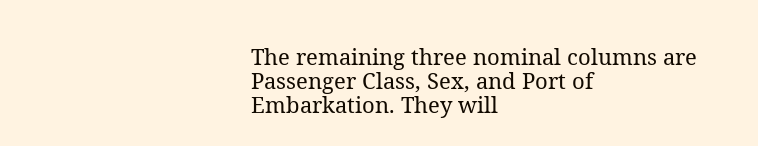The remaining three nominal columns are Passenger Class, Sex, and Port of Embarkation. They will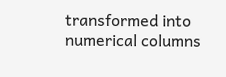transformed into numerical columns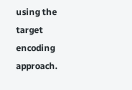using the target encoding approach.